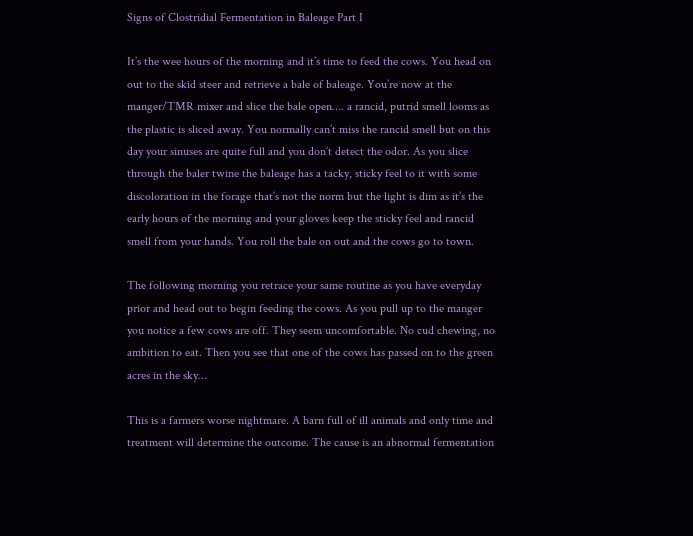Signs of Clostridial Fermentation in Baleage Part I

It’s the wee hours of the morning and it’s time to feed the cows. You head on out to the skid steer and retrieve a bale of baleage. You’re now at the manger/TMR mixer and slice the bale open…. a rancid, putrid smell looms as the plastic is sliced away. You normally can’t miss the rancid smell but on this day your sinuses are quite full and you don’t detect the odor. As you slice through the baler twine the baleage has a tacky, sticky feel to it with some discoloration in the forage that’s not the norm but the light is dim as it’s the early hours of the morning and your gloves keep the sticky feel and rancid smell from your hands. You roll the bale on out and the cows go to town.

The following morning you retrace your same routine as you have everyday prior and head out to begin feeding the cows. As you pull up to the manger you notice a few cows are off. They seem uncomfortable. No cud chewing, no ambition to eat. Then you see that one of the cows has passed on to the green acres in the sky…

This is a farmers worse nightmare. A barn full of ill animals and only time and treatment will determine the outcome. The cause is an abnormal fermentation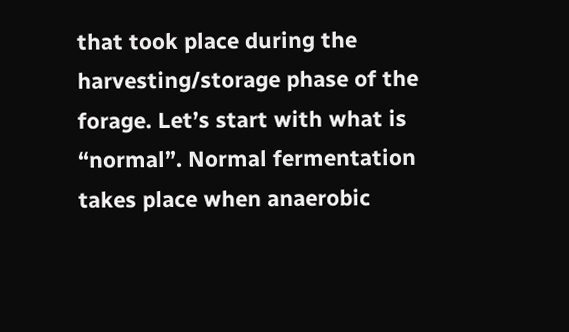that took place during the harvesting/storage phase of the forage. Let’s start with what is “normal”. Normal fermentation takes place when anaerobic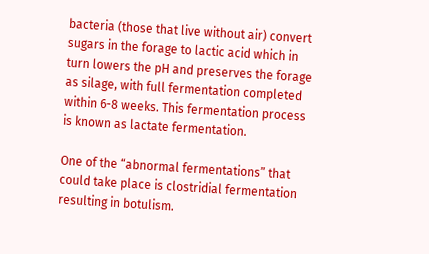bacteria (those that live without air) convert sugars in the forage to lactic acid which in turn lowers the pH and preserves the forage as silage, with full fermentation completed within 6-8 weeks. This fermentation process is known as lactate fermentation.

One of the “abnormal fermentations” that could take place is clostridial fermentation resulting in botulism.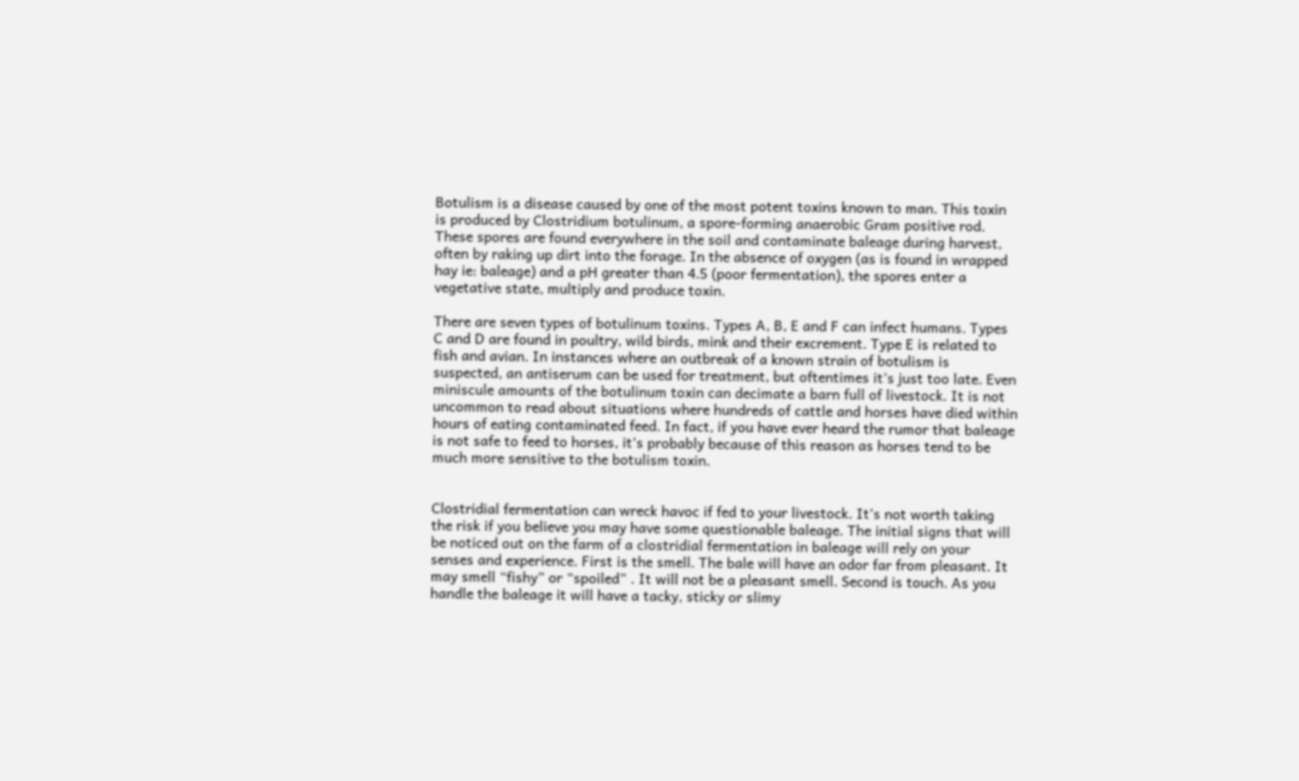Botulism is a disease caused by one of the most potent toxins known to man. This toxin is produced by Clostridium botulinum, a spore-forming anaerobic Gram positive rod. These spores are found everywhere in the soil and contaminate baleage during harvest, often by raking up dirt into the forage. In the absence of oxygen (as is found in wrapped hay ie: baleage) and a pH greater than 4.5 (poor fermentation), the spores enter a vegetative state, multiply and produce toxin.

There are seven types of botulinum toxins. Types A, B, E and F can infect humans. Types C and D are found in poultry, wild birds, mink and their excrement. Type E is related to fish and avian. In instances where an outbreak of a known strain of botulism is suspected, an antiserum can be used for treatment, but oftentimes it’s just too late. Even miniscule amounts of the botulinum toxin can decimate a barn full of livestock. It is not uncommon to read about situations where hundreds of cattle and horses have died within hours of eating contaminated feed. In fact, if you have ever heard the rumor that baleage is not safe to feed to horses, it’s probably because of this reason as horses tend to be much more sensitive to the botulism toxin.


Clostridial fermentation can wreck havoc if fed to your livestock. It’s not worth taking the risk if you believe you may have some questionable baleage. The initial signs that will be noticed out on the farm of a clostridial fermentation in baleage will rely on your senses and experience. First is the smell. The bale will have an odor far from pleasant. It may smell “fishy” or “spoiled” . It will not be a pleasant smell. Second is touch. As you handle the baleage it will have a tacky, sticky or slimy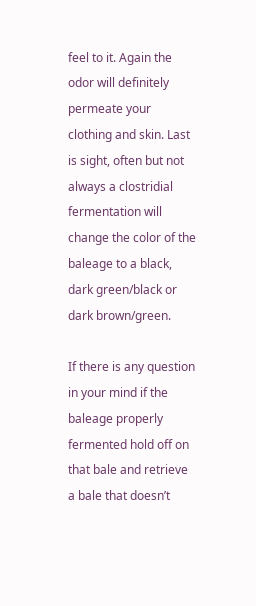feel to it. Again the odor will definitely permeate your clothing and skin. Last is sight, often but not always a clostridial fermentation will change the color of the baleage to a black, dark green/black or dark brown/green.

If there is any question in your mind if the baleage properly fermented hold off on that bale and retrieve a bale that doesn’t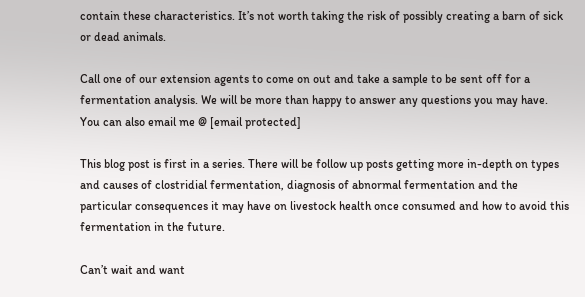contain these characteristics. It’s not worth taking the risk of possibly creating a barn of sick or dead animals.

Call one of our extension agents to come on out and take a sample to be sent off for a fermentation analysis. We will be more than happy to answer any questions you may have. You can also email me @ [email protected]

This blog post is first in a series. There will be follow up posts getting more in-depth on types and causes of clostridial fermentation, diagnosis of abnormal fermentation and the particular consequences it may have on livestock health once consumed and how to avoid this fermentation in the future.

Can’t wait and want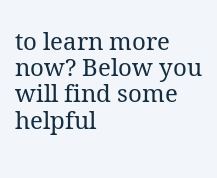to learn more now? Below you will find some helpful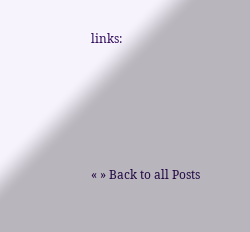links:





« » Back to all Posts